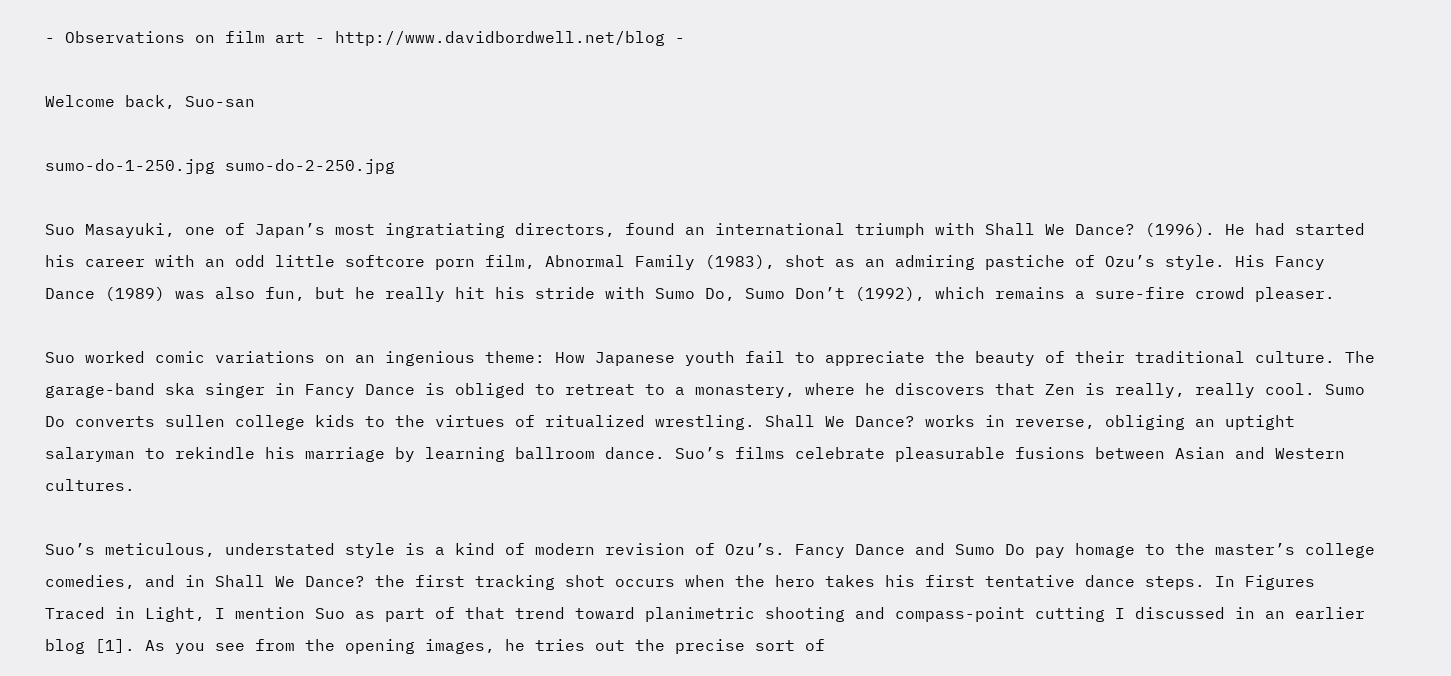- Observations on film art - http://www.davidbordwell.net/blog -

Welcome back, Suo-san

sumo-do-1-250.jpg sumo-do-2-250.jpg

Suo Masayuki, one of Japan’s most ingratiating directors, found an international triumph with Shall We Dance? (1996). He had started his career with an odd little softcore porn film, Abnormal Family (1983), shot as an admiring pastiche of Ozu’s style. His Fancy Dance (1989) was also fun, but he really hit his stride with Sumo Do, Sumo Don’t (1992), which remains a sure-fire crowd pleaser.

Suo worked comic variations on an ingenious theme: How Japanese youth fail to appreciate the beauty of their traditional culture. The garage-band ska singer in Fancy Dance is obliged to retreat to a monastery, where he discovers that Zen is really, really cool. Sumo Do converts sullen college kids to the virtues of ritualized wrestling. Shall We Dance? works in reverse, obliging an uptight salaryman to rekindle his marriage by learning ballroom dance. Suo’s films celebrate pleasurable fusions between Asian and Western cultures.

Suo’s meticulous, understated style is a kind of modern revision of Ozu’s. Fancy Dance and Sumo Do pay homage to the master’s college comedies, and in Shall We Dance? the first tracking shot occurs when the hero takes his first tentative dance steps. In Figures Traced in Light, I mention Suo as part of that trend toward planimetric shooting and compass-point cutting I discussed in an earlier blog [1]. As you see from the opening images, he tries out the precise sort of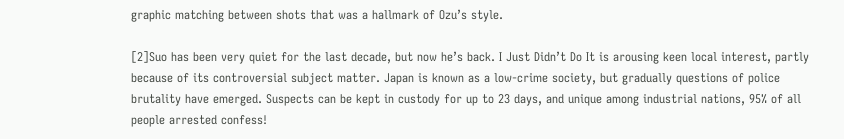graphic matching between shots that was a hallmark of Ozu’s style.

[2]Suo has been very quiet for the last decade, but now he’s back. I Just Didn’t Do It is arousing keen local interest, partly because of its controversial subject matter. Japan is known as a low-crime society, but gradually questions of police brutality have emerged. Suspects can be kept in custody for up to 23 days, and unique among industrial nations, 95% of all people arrested confess!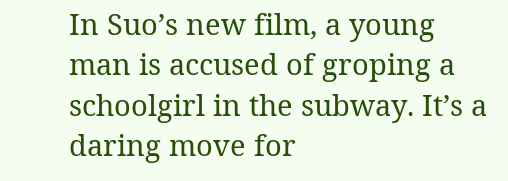In Suo’s new film, a young man is accused of groping a schoolgirl in the subway. It’s a daring move for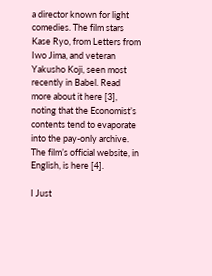a director known for light comedies. The film stars Kase Ryo, from Letters from Iwo Jima, and veteran Yakusho Koji, seen most recently in Babel. Read more about it here [3], noting that the Economist’s contents tend to evaporate into the pay-only archive. The film’s official website, in English, is here [4].

I Just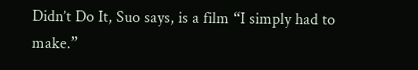Didn’t Do It, Suo says, is a film “I simply had to make.”